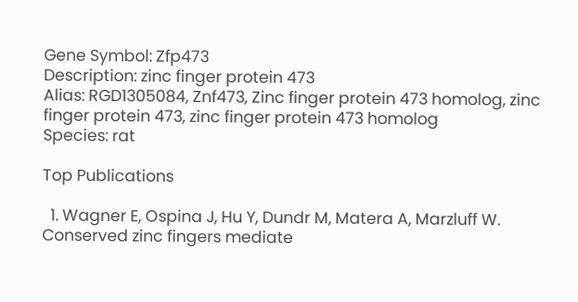Gene Symbol: Zfp473
Description: zinc finger protein 473
Alias: RGD1305084, Znf473, Zinc finger protein 473 homolog, zinc finger protein 473, zinc finger protein 473 homolog
Species: rat

Top Publications

  1. Wagner E, Ospina J, Hu Y, Dundr M, Matera A, Marzluff W. Conserved zinc fingers mediate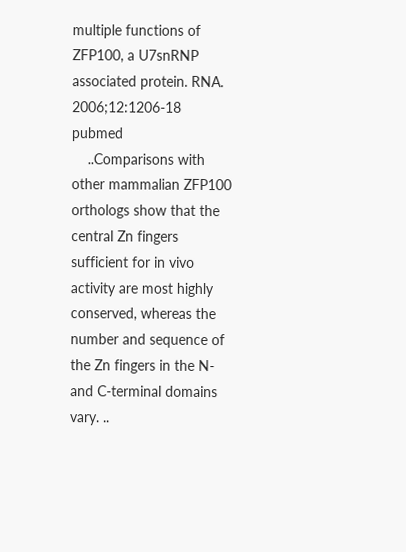multiple functions of ZFP100, a U7snRNP associated protein. RNA. 2006;12:1206-18 pubmed
    ..Comparisons with other mammalian ZFP100 orthologs show that the central Zn fingers sufficient for in vivo activity are most highly conserved, whereas the number and sequence of the Zn fingers in the N- and C-terminal domains vary. ..